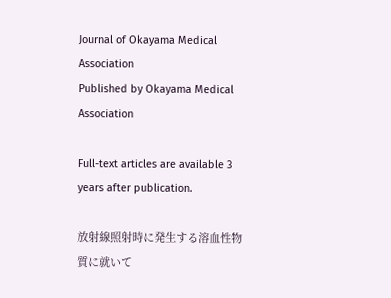Journal of Okayama Medical Association
Published by Okayama Medical Association

Full-text articles are available 3 years after publication.

放射線照射時に発生する溶血性物質に就いて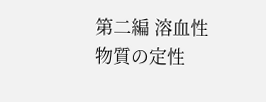第二編 溶血性物質の定性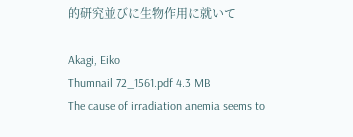的研究並びに生物作用に就いて

Akagi, Eiko
Thumnail 72_1561.pdf 4.3 MB
The cause of irradiation anemia seems to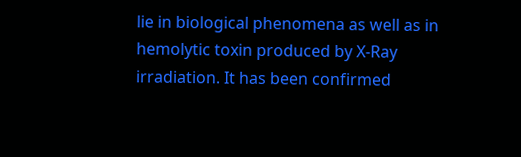lie in biological phenomena as well as in hemolytic toxin produced by X-Ray irradiation. It has been confirmed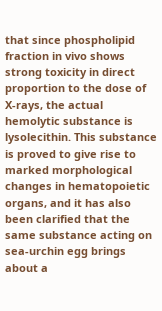that since phospholipid fraction in vivo shows strong toxicity in direct proportion to the dose of X-rays, the actual hemolytic substance is lysolecithin. This substance is proved to give rise to marked morphological changes in hematopoietic organs, and it has also been clarified that the same substance acting on sea-urchin egg brings about a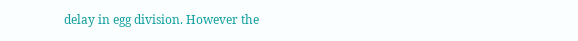delay in egg division. However the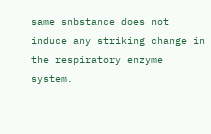same snbstance does not induce any striking change in the respiratory enzyme system.